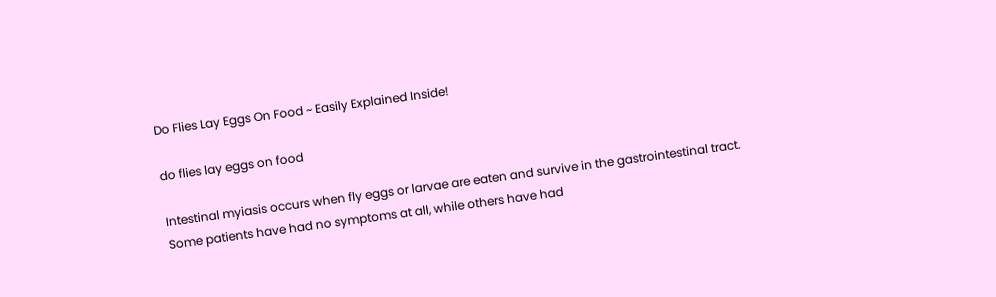Do Flies Lay Eggs On Food ~ Easily Explained Inside!

do flies lay eggs on food

Intestinal myiasis occurs when fly eggs or larvae are eaten and survive in the gastrointestinal tract. Some patients have had no symptoms at all, while others have had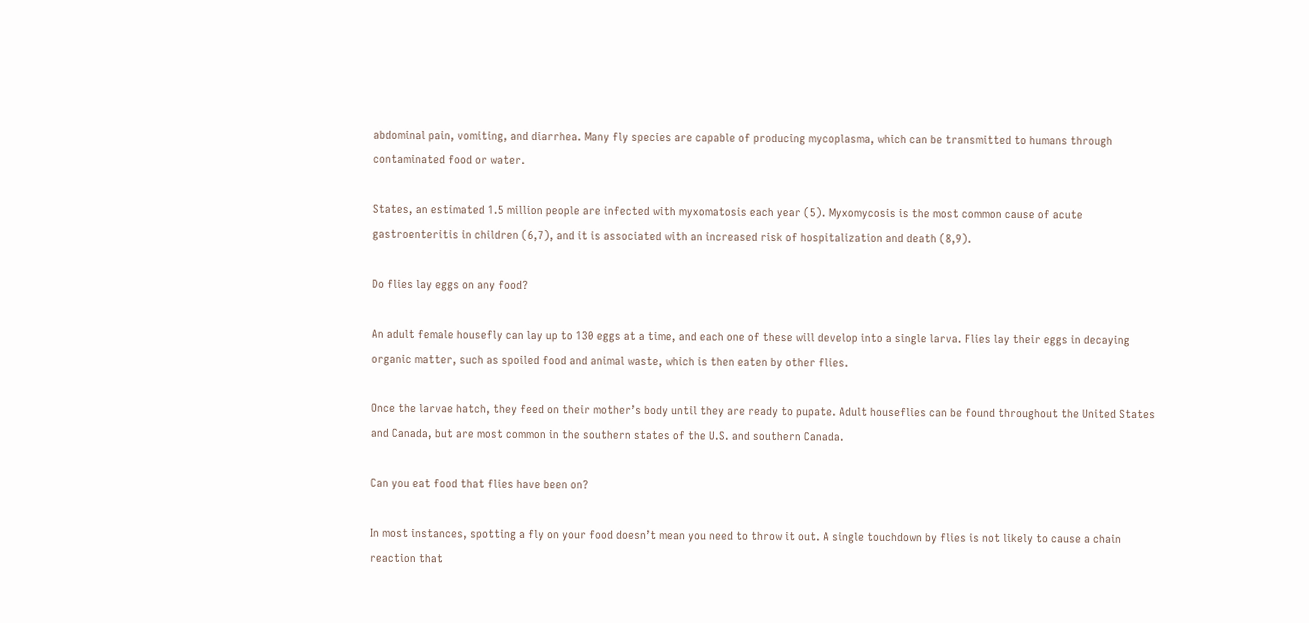abdominal pain, vomiting, and diarrhea. Many fly species are capable of producing mycoplasma, which can be transmitted to humans through contaminated food or water.

States, an estimated 1.5 million people are infected with myxomatosis each year (5). Myxomycosis is the most common cause of acute gastroenteritis in children (6,7), and it is associated with an increased risk of hospitalization and death (8,9).

Do flies lay eggs on any food?

An adult female housefly can lay up to 130 eggs at a time, and each one of these will develop into a single larva. Flies lay their eggs in decaying organic matter, such as spoiled food and animal waste, which is then eaten by other flies.

Once the larvae hatch, they feed on their mother’s body until they are ready to pupate. Adult houseflies can be found throughout the United States and Canada, but are most common in the southern states of the U.S. and southern Canada.

Can you eat food that flies have been on?

In most instances, spotting a fly on your food doesn’t mean you need to throw it out. A single touchdown by flies is not likely to cause a chain reaction that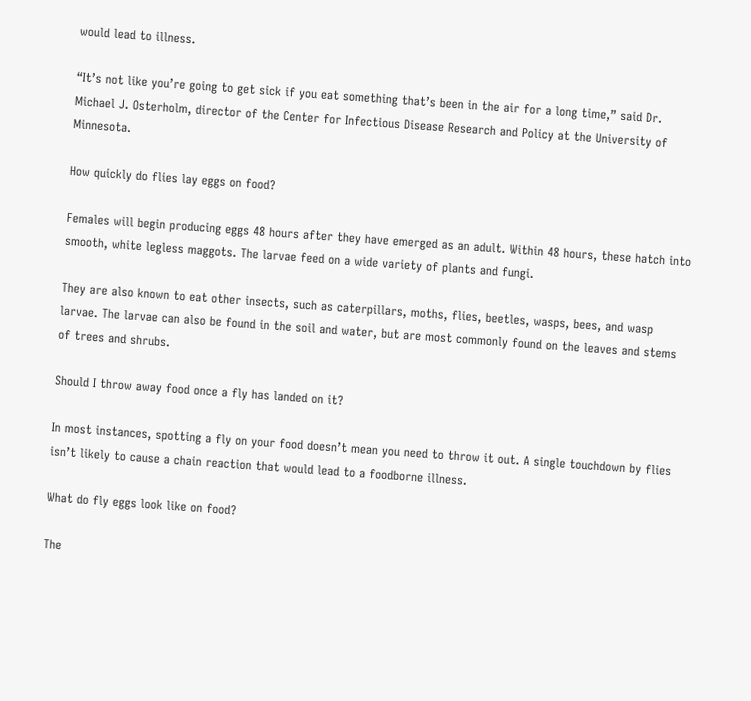would lead to illness.

“It’s not like you’re going to get sick if you eat something that’s been in the air for a long time,” said Dr. Michael J. Osterholm, director of the Center for Infectious Disease Research and Policy at the University of Minnesota.

How quickly do flies lay eggs on food?

Females will begin producing eggs 48 hours after they have emerged as an adult. Within 48 hours, these hatch into smooth, white legless maggots. The larvae feed on a wide variety of plants and fungi.

They are also known to eat other insects, such as caterpillars, moths, flies, beetles, wasps, bees, and wasp larvae. The larvae can also be found in the soil and water, but are most commonly found on the leaves and stems of trees and shrubs.

Should I throw away food once a fly has landed on it?

In most instances, spotting a fly on your food doesn’t mean you need to throw it out. A single touchdown by flies isn’t likely to cause a chain reaction that would lead to a foodborne illness.

What do fly eggs look like on food?

The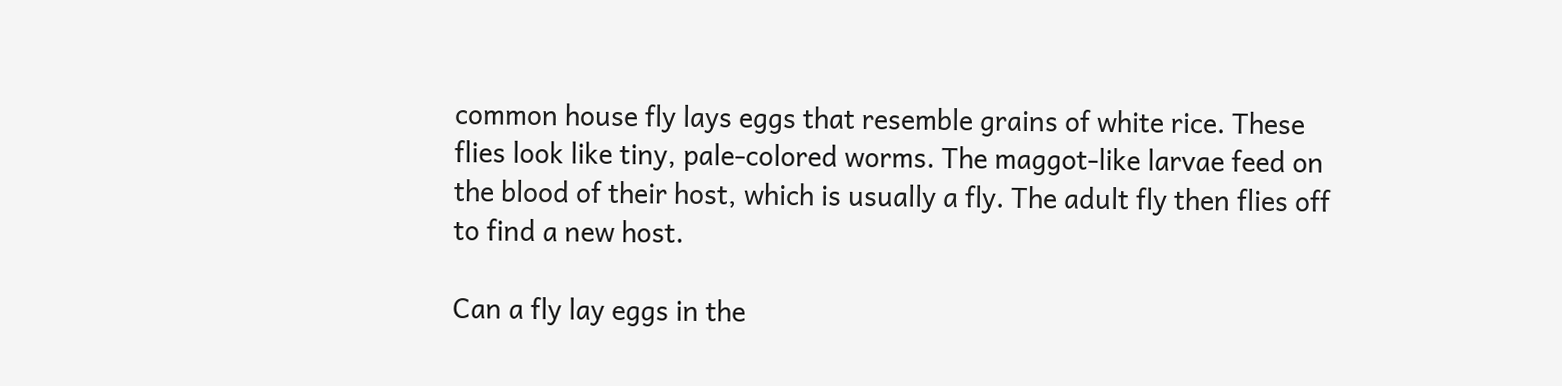common house fly lays eggs that resemble grains of white rice. These flies look like tiny, pale-colored worms. The maggot-like larvae feed on the blood of their host, which is usually a fly. The adult fly then flies off to find a new host.

Can a fly lay eggs in the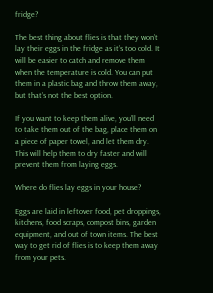fridge?

The best thing about flies is that they won’t lay their eggs in the fridge as it’s too cold. It will be easier to catch and remove them when the temperature is cold. You can put them in a plastic bag and throw them away, but that’s not the best option.

If you want to keep them alive, you’ll need to take them out of the bag, place them on a piece of paper towel, and let them dry. This will help them to dry faster and will prevent them from laying eggs.

Where do flies lay eggs in your house?

Eggs are laid in leftover food, pet droppings, kitchens, food scraps, compost bins, garden equipment, and out of town items. The best way to get rid of flies is to keep them away from your pets.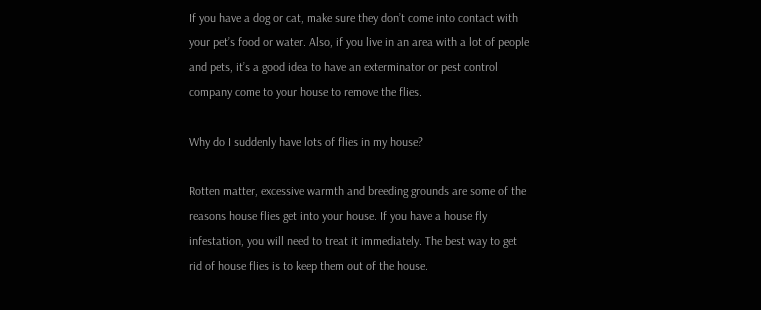If you have a dog or cat, make sure they don’t come into contact with your pet’s food or water. Also, if you live in an area with a lot of people and pets, it’s a good idea to have an exterminator or pest control company come to your house to remove the flies.

Why do I suddenly have lots of flies in my house?

Rotten matter, excessive warmth and breeding grounds are some of the reasons house flies get into your house. If you have a house fly infestation, you will need to treat it immediately. The best way to get rid of house flies is to keep them out of the house.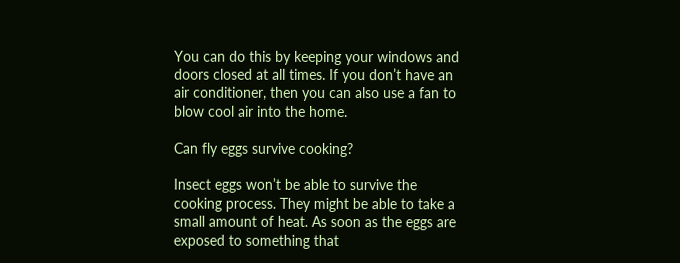You can do this by keeping your windows and doors closed at all times. If you don’t have an air conditioner, then you can also use a fan to blow cool air into the home.

Can fly eggs survive cooking?

Insect eggs won’t be able to survive the cooking process. They might be able to take a small amount of heat. As soon as the eggs are exposed to something that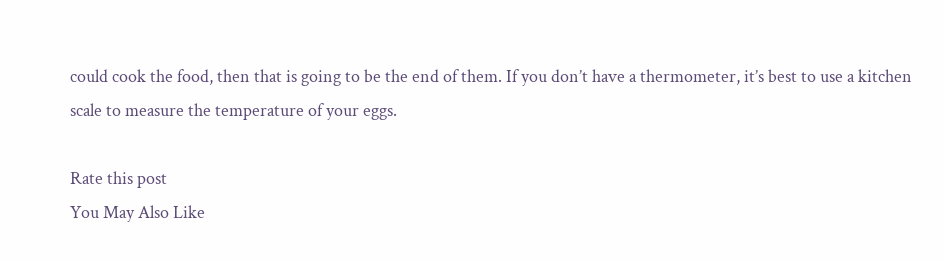could cook the food, then that is going to be the end of them. If you don’t have a thermometer, it’s best to use a kitchen scale to measure the temperature of your eggs.

Rate this post
You May Also Like